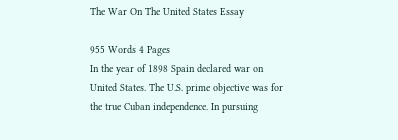The War On The United States Essay

955 Words 4 Pages
In the year of 1898 Spain declared war on United States. The U.S. prime objective was for the true Cuban independence. In pursuing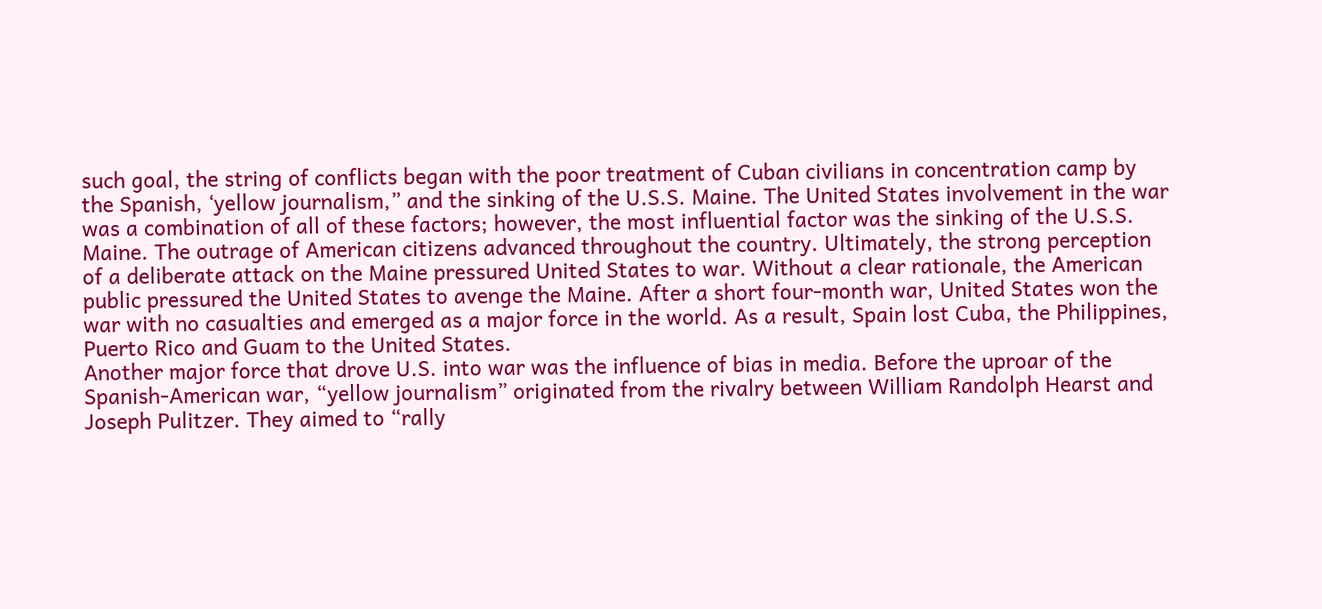such goal, the string of conflicts began with the poor treatment of Cuban civilians in concentration camp by the Spanish, ‘yellow journalism,” and the sinking of the U.S.S. Maine. The United States involvement in the war was a combination of all of these factors; however, the most influential factor was the sinking of the U.S.S. Maine. The outrage of American citizens advanced throughout the country. Ultimately, the strong perception of a deliberate attack on the Maine pressured United States to war. Without a clear rationale, the American public pressured the United States to avenge the Maine. After a short four-month war, United States won the war with no casualties and emerged as a major force in the world. As a result, Spain lost Cuba, the Philippines, Puerto Rico and Guam to the United States.
Another major force that drove U.S. into war was the influence of bias in media. Before the uproar of the Spanish-American war, “yellow journalism” originated from the rivalry between William Randolph Hearst and Joseph Pulitzer. They aimed to “rally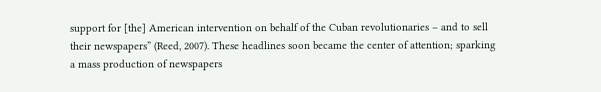support for [the] American intervention on behalf of the Cuban revolutionaries – and to sell their newspapers” (Reed, 2007). These headlines soon became the center of attention; sparking a mass production of newspapers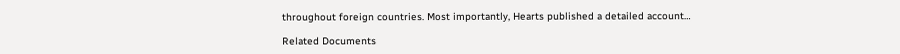throughout foreign countries. Most importantly, Hearts published a detailed account…

Related Documents